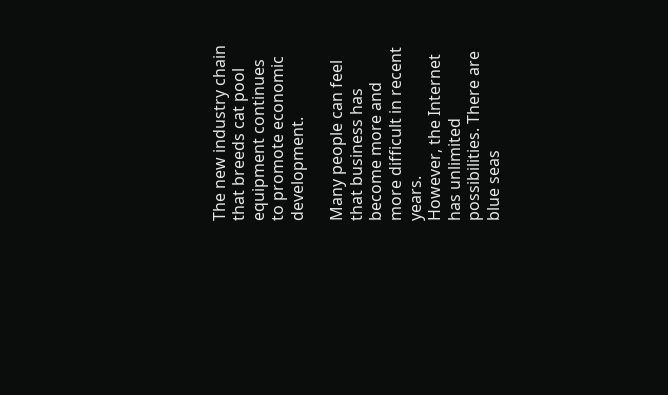The new industry chain that breeds cat pool equipment continues to promote economic development.

Many people can feel that business has become more and more difficult in recent years.
However, the Internet has unlimited possibilities. There are blue seas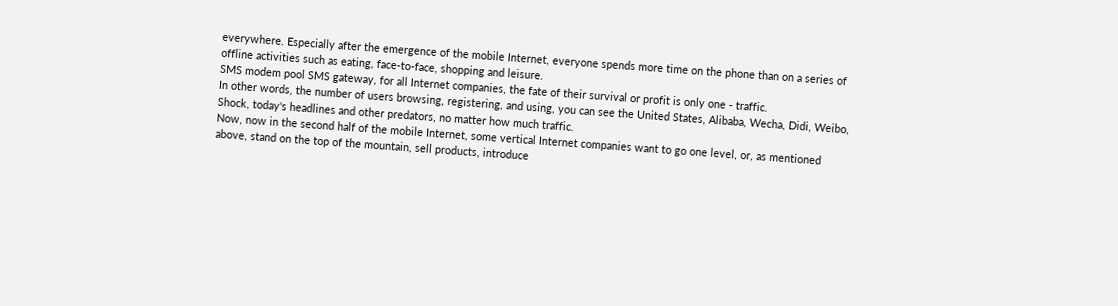everywhere. Especially after the emergence of the mobile Internet, everyone spends more time on the phone than on a series of offline activities such as eating, face-to-face, shopping and leisure.
SMS modem pool SMS gateway, for all Internet companies, the fate of their survival or profit is only one - traffic.
In other words, the number of users browsing, registering, and using, you can see the United States, Alibaba, Wecha, Didi, Weibo, Shock, today's headlines and other predators, no matter how much traffic.
Now, now in the second half of the mobile Internet, some vertical Internet companies want to go one level, or, as mentioned above, stand on the top of the mountain, sell products, introduce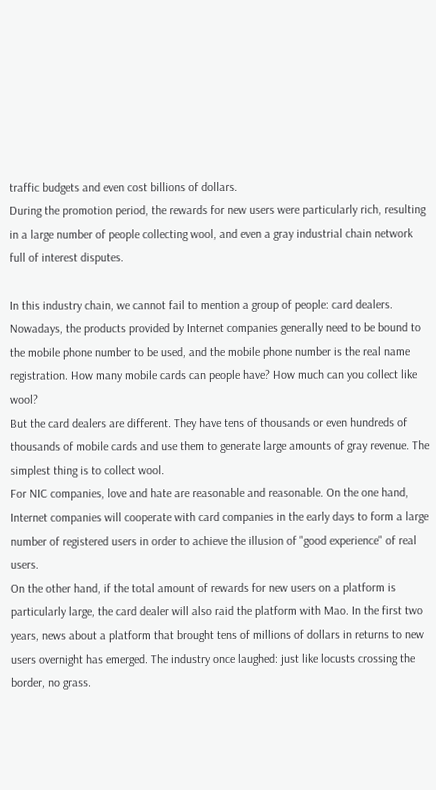traffic budgets and even cost billions of dollars.
During the promotion period, the rewards for new users were particularly rich, resulting in a large number of people collecting wool, and even a gray industrial chain network full of interest disputes.

In this industry chain, we cannot fail to mention a group of people: card dealers.
Nowadays, the products provided by Internet companies generally need to be bound to the mobile phone number to be used, and the mobile phone number is the real name registration. How many mobile cards can people have? How much can you collect like wool?
But the card dealers are different. They have tens of thousands or even hundreds of thousands of mobile cards and use them to generate large amounts of gray revenue. The simplest thing is to collect wool.
For NIC companies, love and hate are reasonable and reasonable. On the one hand, Internet companies will cooperate with card companies in the early days to form a large number of registered users in order to achieve the illusion of "good experience" of real users.
On the other hand, if the total amount of rewards for new users on a platform is particularly large, the card dealer will also raid the platform with Mao. In the first two years, news about a platform that brought tens of millions of dollars in returns to new users overnight has emerged. The industry once laughed: just like locusts crossing the border, no grass.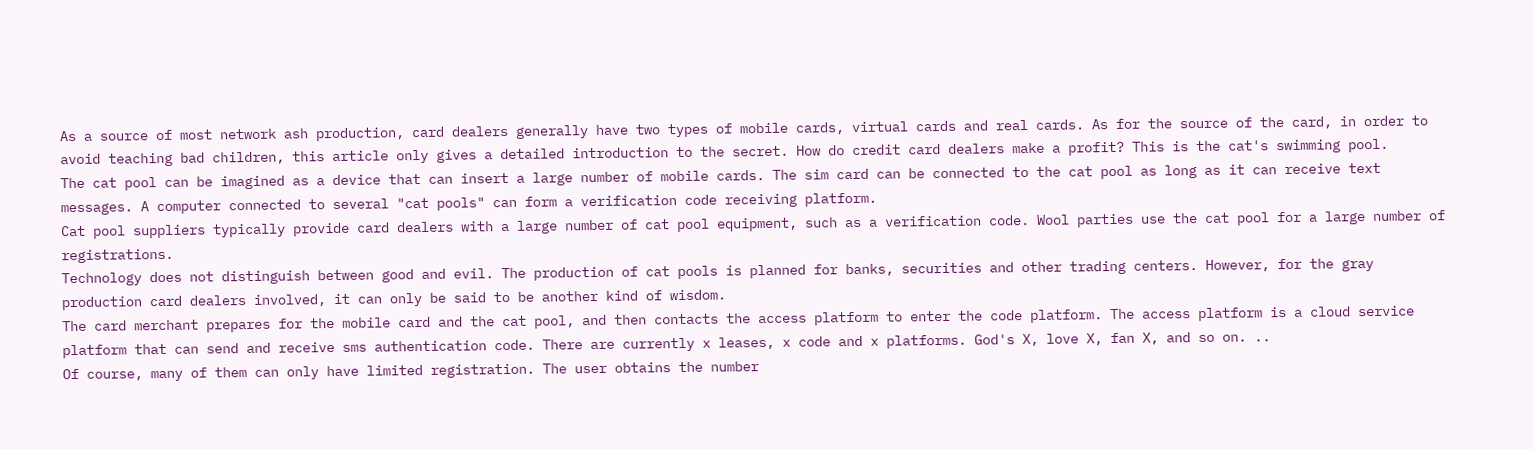As a source of most network ash production, card dealers generally have two types of mobile cards, virtual cards and real cards. As for the source of the card, in order to avoid teaching bad children, this article only gives a detailed introduction to the secret. How do credit card dealers make a profit? This is the cat's swimming pool.
The cat pool can be imagined as a device that can insert a large number of mobile cards. The sim card can be connected to the cat pool as long as it can receive text messages. A computer connected to several "cat pools" can form a verification code receiving platform.
Cat pool suppliers typically provide card dealers with a large number of cat pool equipment, such as a verification code. Wool parties use the cat pool for a large number of registrations.
Technology does not distinguish between good and evil. The production of cat pools is planned for banks, securities and other trading centers. However, for the gray production card dealers involved, it can only be said to be another kind of wisdom.
The card merchant prepares for the mobile card and the cat pool, and then contacts the access platform to enter the code platform. The access platform is a cloud service platform that can send and receive sms authentication code. There are currently x leases, x code and x platforms. God's X, love X, fan X, and so on. ..
Of course, many of them can only have limited registration. The user obtains the number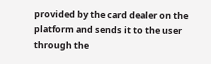provided by the card dealer on the platform and sends it to the user through the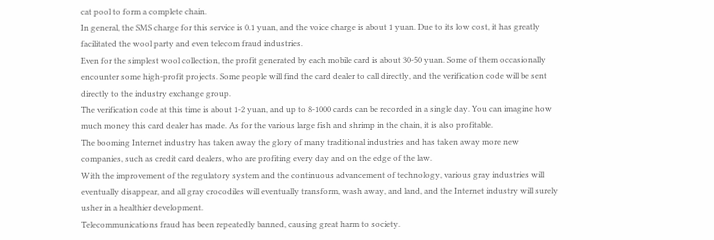cat pool to form a complete chain.
In general, the SMS charge for this service is 0.1 yuan, and the voice charge is about 1 yuan. Due to its low cost, it has greatly facilitated the wool party and even telecom fraud industries.
Even for the simplest wool collection, the profit generated by each mobile card is about 30-50 yuan. Some of them occasionally encounter some high-profit projects. Some people will find the card dealer to call directly, and the verification code will be sent directly to the industry exchange group.
The verification code at this time is about 1-2 yuan, and up to 8-1000 cards can be recorded in a single day. You can imagine how much money this card dealer has made. As for the various large fish and shrimp in the chain, it is also profitable.
The booming Internet industry has taken away the glory of many traditional industries and has taken away more new companies, such as credit card dealers, who are profiting every day and on the edge of the law.
With the improvement of the regulatory system and the continuous advancement of technology, various gray industries will eventually disappear, and all gray crocodiles will eventually transform, wash away, and land, and the Internet industry will surely usher in a healthier development.
Telecommunications fraud has been repeatedly banned, causing great harm to society.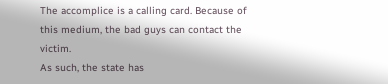The accomplice is a calling card. Because of this medium, the bad guys can contact the victim.
As such, the state has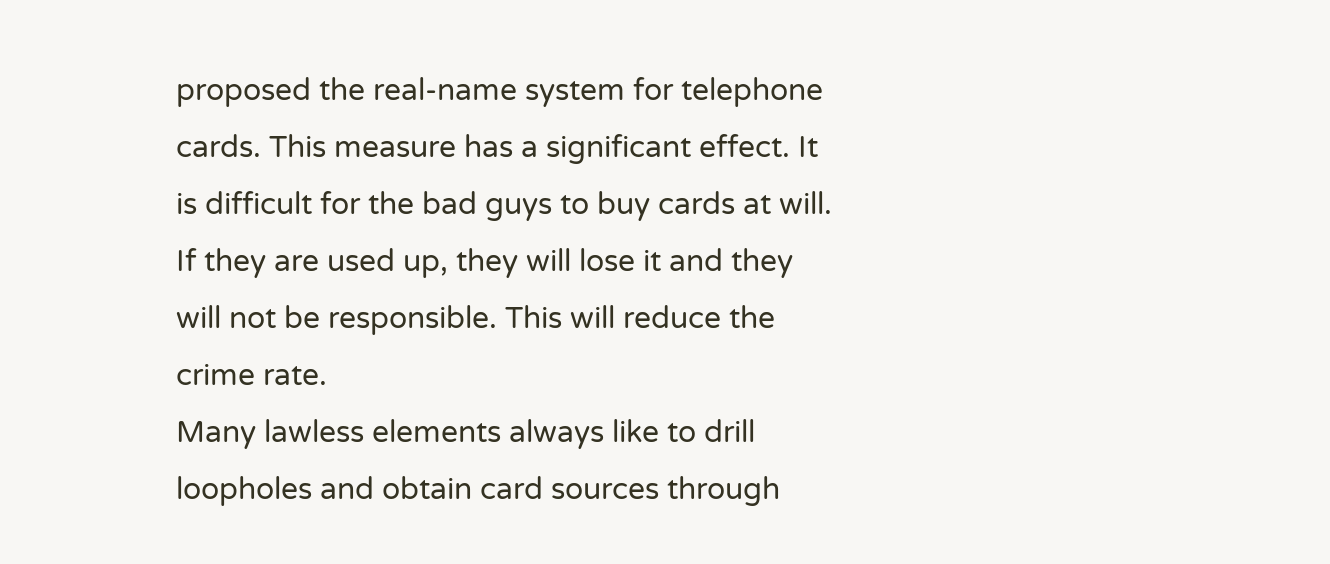proposed the real-name system for telephone cards. This measure has a significant effect. It is difficult for the bad guys to buy cards at will. If they are used up, they will lose it and they will not be responsible. This will reduce the crime rate.
Many lawless elements always like to drill loopholes and obtain card sources through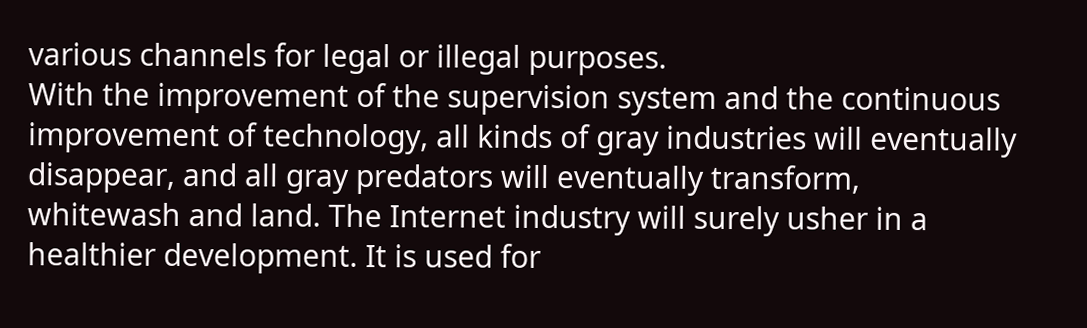various channels for legal or illegal purposes.
With the improvement of the supervision system and the continuous improvement of technology, all kinds of gray industries will eventually disappear, and all gray predators will eventually transform, whitewash and land. The Internet industry will surely usher in a healthier development. It is used for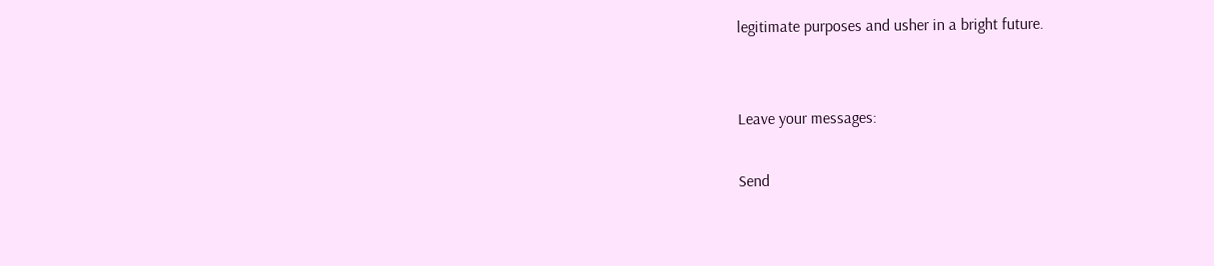legitimate purposes and usher in a bright future.


Leave your messages:

Send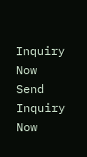Inquiry Now
Send Inquiry Now